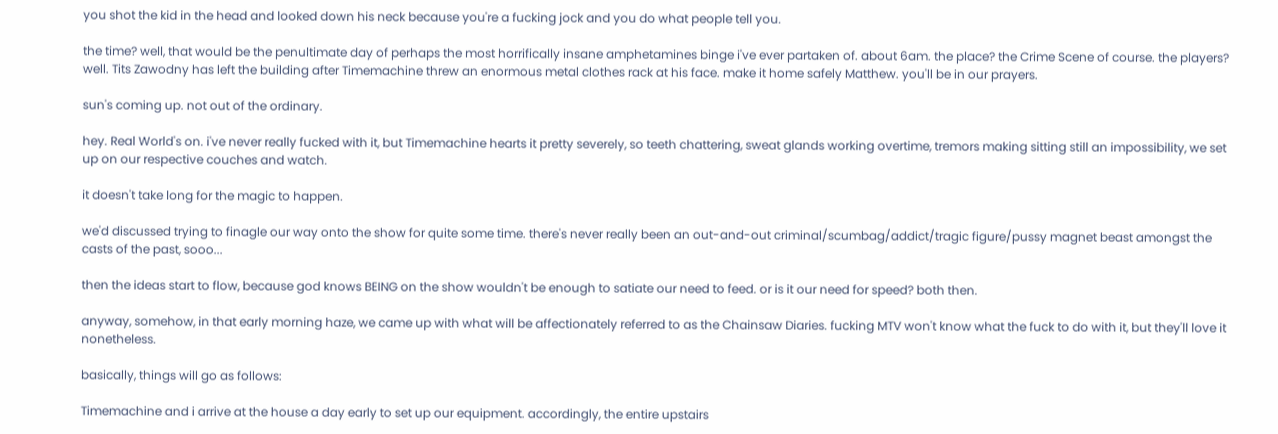you shot the kid in the head and looked down his neck because you're a fucking jock and you do what people tell you.

the time? well, that would be the penultimate day of perhaps the most horrifically insane amphetamines binge i've ever partaken of. about 6am. the place? the Crime Scene of course. the players? well. Tits Zawodny has left the building after Timemachine threw an enormous metal clothes rack at his face. make it home safely Matthew. you'll be in our prayers.

sun's coming up. not out of the ordinary.

hey. Real World's on. i've never really fucked with it, but Timemachine hearts it pretty severely, so teeth chattering, sweat glands working overtime, tremors making sitting still an impossibility, we set up on our respective couches and watch.

it doesn't take long for the magic to happen.

we'd discussed trying to finagle our way onto the show for quite some time. there's never really been an out-and-out criminal/scumbag/addict/tragic figure/pussy magnet beast amongst the casts of the past, sooo...

then the ideas start to flow, because god knows BEING on the show wouldn't be enough to satiate our need to feed. or is it our need for speed? both then.

anyway, somehow, in that early morning haze, we came up with what will be affectionately referred to as the Chainsaw Diaries. fucking MTV won't know what the fuck to do with it, but they'll love it nonetheless.

basically, things will go as follows:

Timemachine and i arrive at the house a day early to set up our equipment. accordingly, the entire upstairs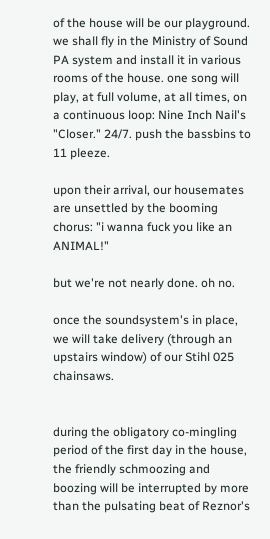of the house will be our playground. we shall fly in the Ministry of Sound PA system and install it in various rooms of the house. one song will play, at full volume, at all times, on a continuous loop: Nine Inch Nail's "Closer." 24/7. push the bassbins to 11 pleeze.

upon their arrival, our housemates are unsettled by the booming chorus: "i wanna fuck you like an ANIMAL!"

but we're not nearly done. oh no.

once the soundsystem's in place, we will take delivery (through an upstairs window) of our Stihl 025 chainsaws.


during the obligatory co-mingling period of the first day in the house, the friendly schmoozing and boozing will be interrupted by more than the pulsating beat of Reznor's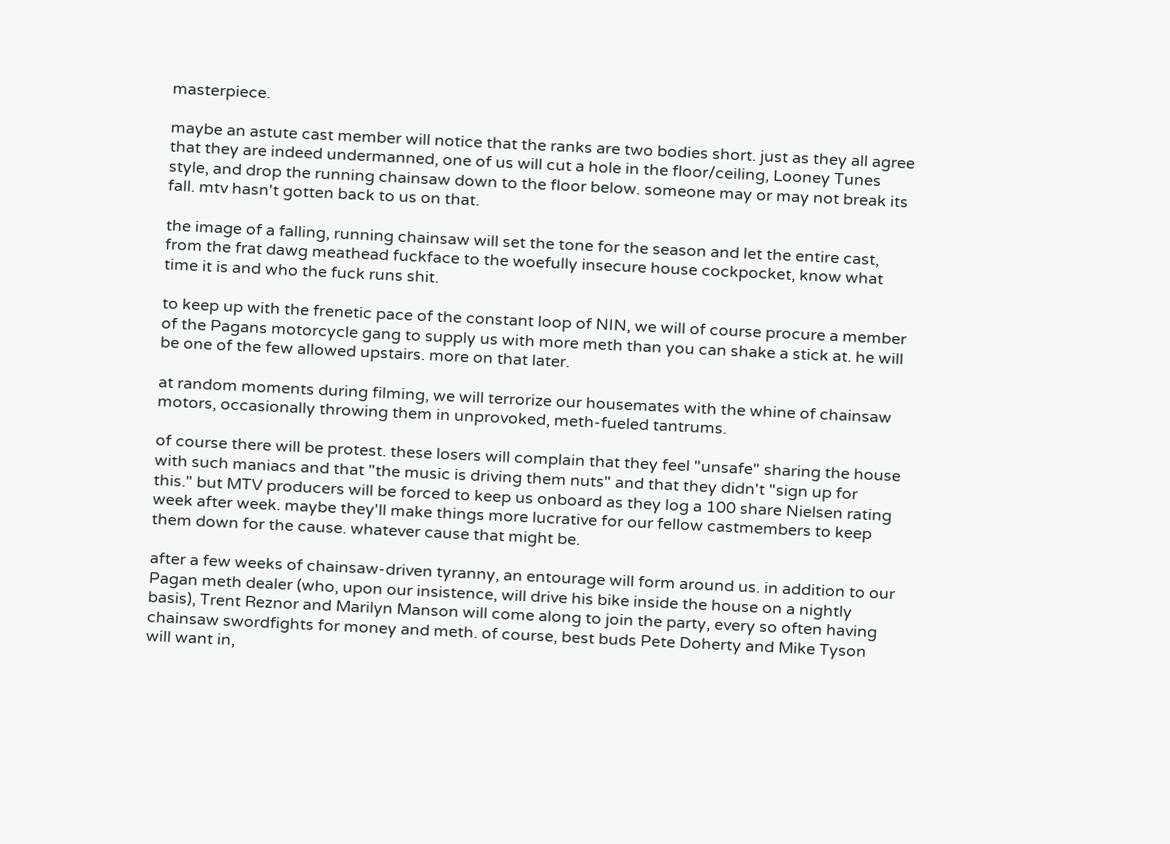masterpiece.

maybe an astute cast member will notice that the ranks are two bodies short. just as they all agree that they are indeed undermanned, one of us will cut a hole in the floor/ceiling, Looney Tunes style, and drop the running chainsaw down to the floor below. someone may or may not break its fall. mtv hasn't gotten back to us on that.

the image of a falling, running chainsaw will set the tone for the season and let the entire cast, from the frat dawg meathead fuckface to the woefully insecure house cockpocket, know what time it is and who the fuck runs shit.

to keep up with the frenetic pace of the constant loop of NIN, we will of course procure a member of the Pagans motorcycle gang to supply us with more meth than you can shake a stick at. he will be one of the few allowed upstairs. more on that later.

at random moments during filming, we will terrorize our housemates with the whine of chainsaw motors, occasionally throwing them in unprovoked, meth-fueled tantrums.

of course there will be protest. these losers will complain that they feel "unsafe" sharing the house with such maniacs and that "the music is driving them nuts" and that they didn't "sign up for this." but MTV producers will be forced to keep us onboard as they log a 100 share Nielsen rating week after week. maybe they'll make things more lucrative for our fellow castmembers to keep them down for the cause. whatever cause that might be.

after a few weeks of chainsaw-driven tyranny, an entourage will form around us. in addition to our Pagan meth dealer (who, upon our insistence, will drive his bike inside the house on a nightly basis), Trent Reznor and Marilyn Manson will come along to join the party, every so often having chainsaw swordfights for money and meth. of course, best buds Pete Doherty and Mike Tyson will want in,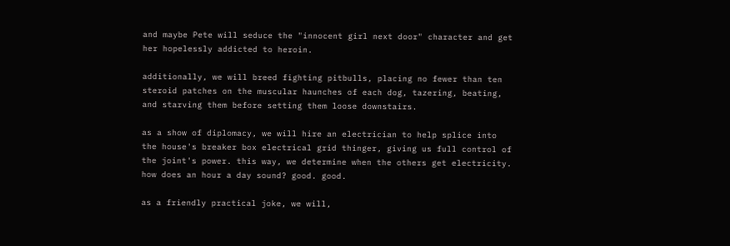and maybe Pete will seduce the "innocent girl next door" character and get her hopelessly addicted to heroin.

additionally, we will breed fighting pitbulls, placing no fewer than ten steroid patches on the muscular haunches of each dog, tazering, beating, and starving them before setting them loose downstairs.

as a show of diplomacy, we will hire an electrician to help splice into the house's breaker box electrical grid thinger, giving us full control of the joint's power. this way, we determine when the others get electricity. how does an hour a day sound? good. good.

as a friendly practical joke, we will,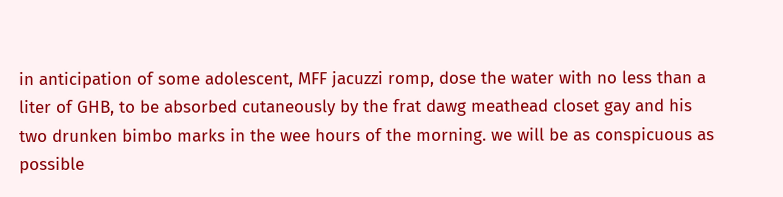in anticipation of some adolescent, MFF jacuzzi romp, dose the water with no less than a liter of GHB, to be absorbed cutaneously by the frat dawg meathead closet gay and his two drunken bimbo marks in the wee hours of the morning. we will be as conspicuous as possible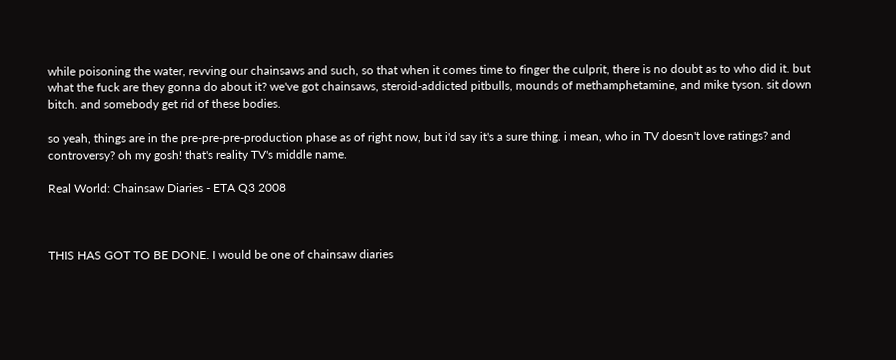while poisoning the water, revving our chainsaws and such, so that when it comes time to finger the culprit, there is no doubt as to who did it. but what the fuck are they gonna do about it? we've got chainsaws, steroid-addicted pitbulls, mounds of methamphetamine, and mike tyson. sit down bitch. and somebody get rid of these bodies.

so yeah, things are in the pre-pre-pre-production phase as of right now, but i'd say it's a sure thing. i mean, who in TV doesn't love ratings? and controversy? oh my gosh! that's reality TV's middle name.

Real World: Chainsaw Diaries - ETA Q3 2008



THIS HAS GOT TO BE DONE. I would be one of chainsaw diaries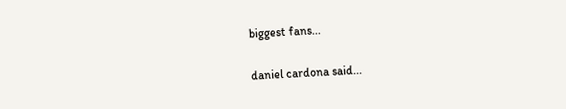biggest fans...

daniel cardona said...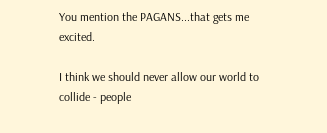You mention the PAGANS...that gets me excited.

I think we should never allow our world to collide - people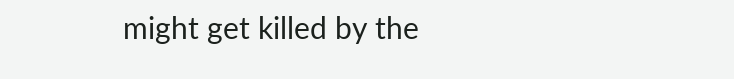might get killed by the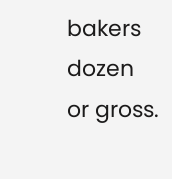bakers dozen or gross.